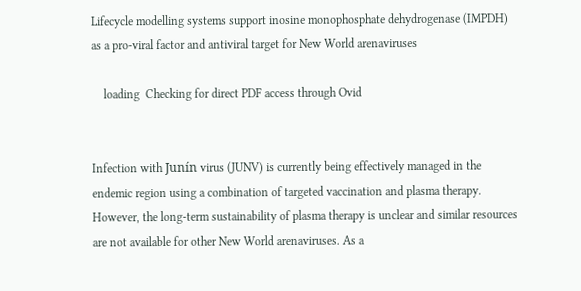Lifecycle modelling systems support inosine monophosphate dehydrogenase (IMPDH) as a pro-viral factor and antiviral target for New World arenaviruses

    loading  Checking for direct PDF access through Ovid


Infection with Junín virus (JUNV) is currently being effectively managed in the endemic region using a combination of targeted vaccination and plasma therapy. However, the long-term sustainability of plasma therapy is unclear and similar resources are not available for other New World arenaviruses. As a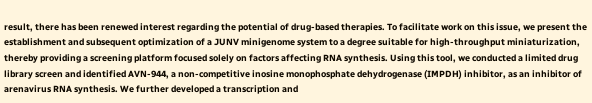result, there has been renewed interest regarding the potential of drug-based therapies. To facilitate work on this issue, we present the establishment and subsequent optimization of a JUNV minigenome system to a degree suitable for high-throughput miniaturization, thereby providing a screening platform focused solely on factors affecting RNA synthesis. Using this tool, we conducted a limited drug library screen and identified AVN-944, a non-competitive inosine monophosphate dehydrogenase (IMPDH) inhibitor, as an inhibitor of arenavirus RNA synthesis. We further developed a transcription and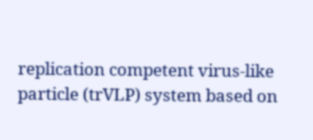replication competent virus-like particle (trVLP) system based on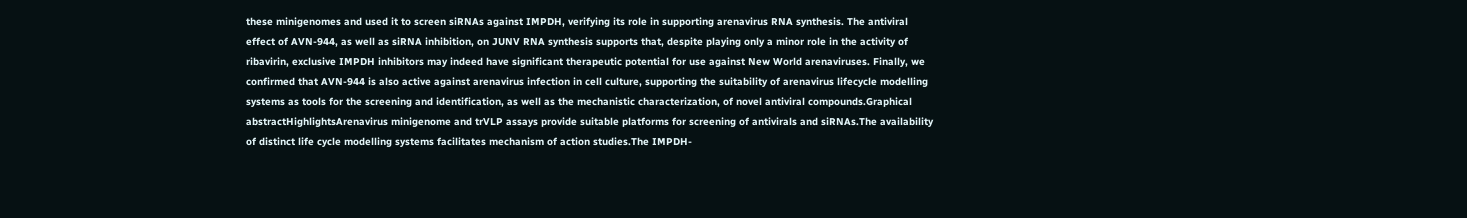these minigenomes and used it to screen siRNAs against IMPDH, verifying its role in supporting arenavirus RNA synthesis. The antiviral effect of AVN-944, as well as siRNA inhibition, on JUNV RNA synthesis supports that, despite playing only a minor role in the activity of ribavirin, exclusive IMPDH inhibitors may indeed have significant therapeutic potential for use against New World arenaviruses. Finally, we confirmed that AVN-944 is also active against arenavirus infection in cell culture, supporting the suitability of arenavirus lifecycle modelling systems as tools for the screening and identification, as well as the mechanistic characterization, of novel antiviral compounds.Graphical abstractHighlightsArenavirus minigenome and trVLP assays provide suitable platforms for screening of antivirals and siRNAs.The availability of distinct life cycle modelling systems facilitates mechanism of action studies.The IMPDH-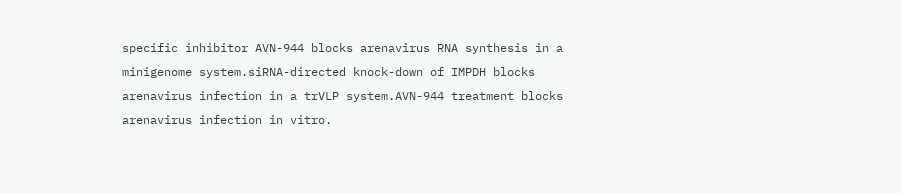specific inhibitor AVN-944 blocks arenavirus RNA synthesis in a minigenome system.siRNA-directed knock-down of IMPDH blocks arenavirus infection in a trVLP system.AVN-944 treatment blocks arenavirus infection in vitro.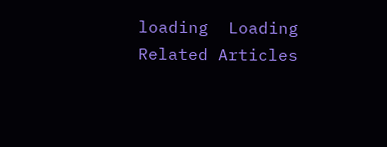loading  Loading Related Articles